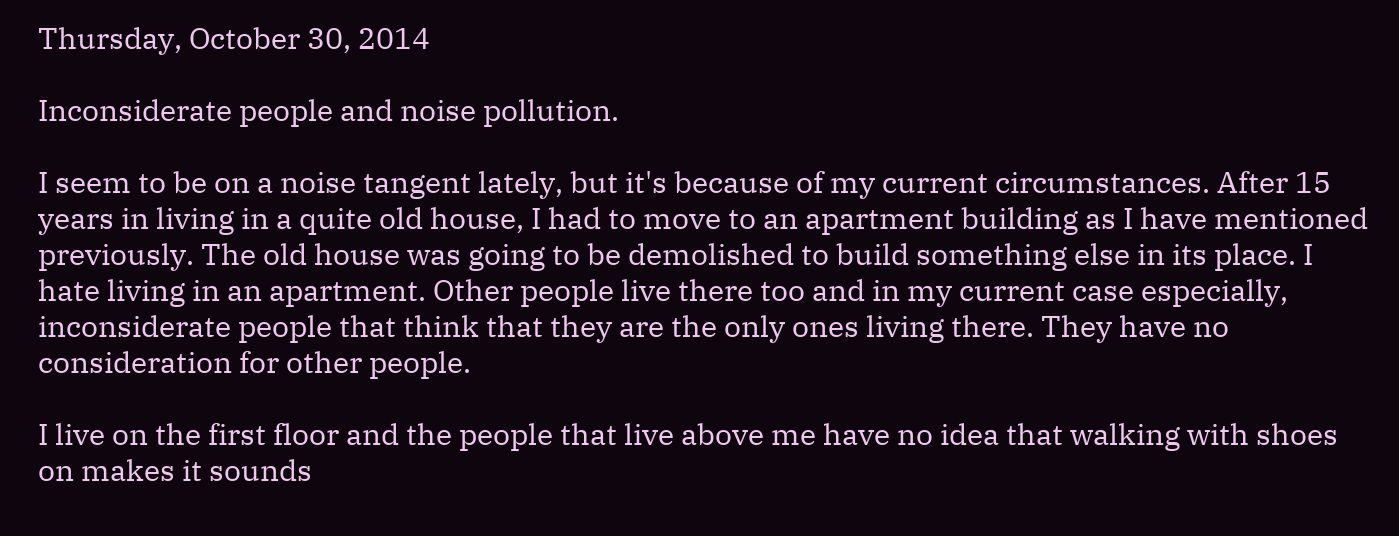Thursday, October 30, 2014

Inconsiderate people and noise pollution.

I seem to be on a noise tangent lately, but it's because of my current circumstances. After 15 years in living in a quite old house, I had to move to an apartment building as I have mentioned previously. The old house was going to be demolished to build something else in its place. I hate living in an apartment. Other people live there too and in my current case especially, inconsiderate people that think that they are the only ones living there. They have no consideration for other people.

I live on the first floor and the people that live above me have no idea that walking with shoes on makes it sounds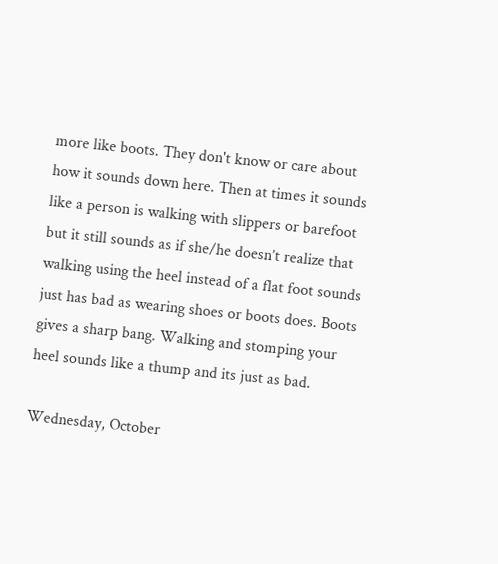more like boots. They don't know or care about how it sounds down here. Then at times it sounds like a person is walking with slippers or barefoot but it still sounds as if she/he doesn’t realize that walking using the heel instead of a flat foot sounds just has bad as wearing shoes or boots does. Boots gives a sharp bang. Walking and stomping your heel sounds like a thump and its just as bad.

Wednesday, October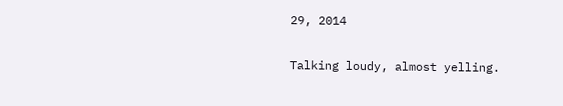29, 2014

Talking loudy, almost yelling.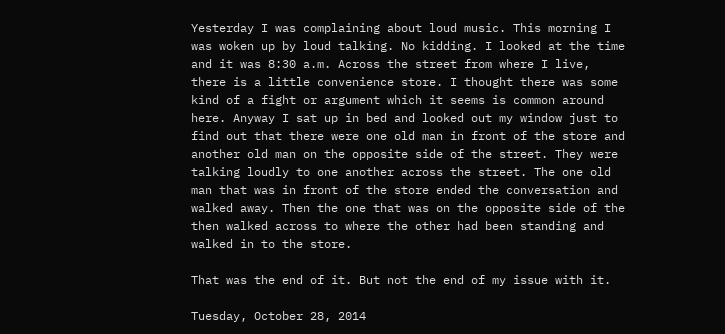Yesterday I was complaining about loud music. This morning I was woken up by loud talking. No kidding. I looked at the time and it was 8:30 a.m. Across the street from where I live, there is a little convenience store. I thought there was some kind of a fight or argument which it seems is common around here. Anyway I sat up in bed and looked out my window just to find out that there were one old man in front of the store and another old man on the opposite side of the street. They were talking loudly to one another across the street. The one old man that was in front of the store ended the conversation and walked away. Then the one that was on the opposite side of the then walked across to where the other had been standing and walked in to the store.

That was the end of it. But not the end of my issue with it.

Tuesday, October 28, 2014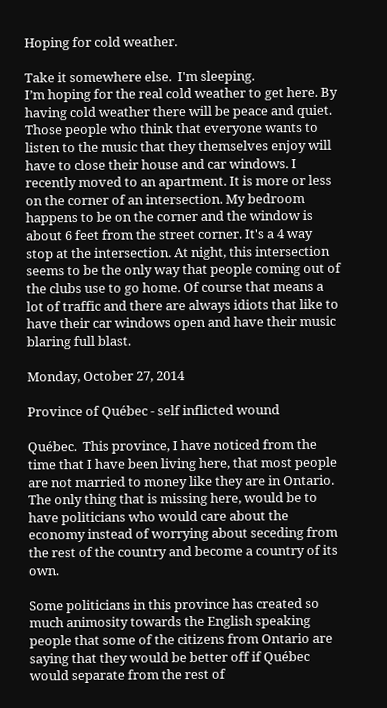Hoping for cold weather.

Take it somewhere else.  I'm sleeping.
I’m hoping for the real cold weather to get here. By having cold weather there will be peace and quiet. Those people who think that everyone wants to listen to the music that they themselves enjoy will have to close their house and car windows. I recently moved to an apartment. It is more or less on the corner of an intersection. My bedroom happens to be on the corner and the window is about 6 feet from the street corner. It's a 4 way stop at the intersection. At night, this intersection seems to be the only way that people coming out of the clubs use to go home. Of course that means a lot of traffic and there are always idiots that like to have their car windows open and have their music blaring full blast.

Monday, October 27, 2014

Province of Québec - self inflicted wound

Québec.  This province, I have noticed from the time that I have been living here, that most people are not married to money like they are in Ontario. The only thing that is missing here, would be to have politicians who would care about the economy instead of worrying about seceding from the rest of the country and become a country of its own.

Some politicians in this province has created so much animosity towards the English speaking people that some of the citizens from Ontario are saying that they would be better off if Québec would separate from the rest of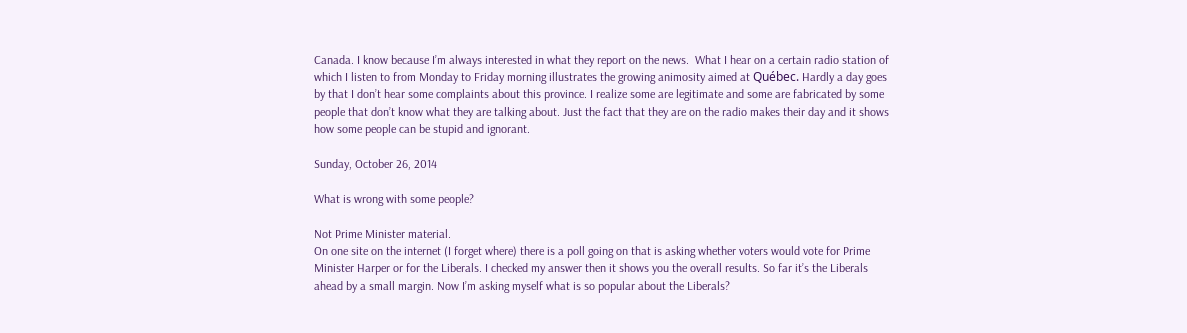Canada. I know because I’m always interested in what they report on the news.  What I hear on a certain radio station of which I listen to from Monday to Friday morning illustrates the growing animosity aimed at Québec. Hardly a day goes by that I don’t hear some complaints about this province. I realize some are legitimate and some are fabricated by some people that don’t know what they are talking about. Just the fact that they are on the radio makes their day and it shows how some people can be stupid and ignorant.

Sunday, October 26, 2014

What is wrong with some people?

Not Prime Minister material.
On one site on the internet (I forget where) there is a poll going on that is asking whether voters would vote for Prime Minister Harper or for the Liberals. I checked my answer then it shows you the overall results. So far it’s the Liberals ahead by a small margin. Now I’m asking myself what is so popular about the Liberals?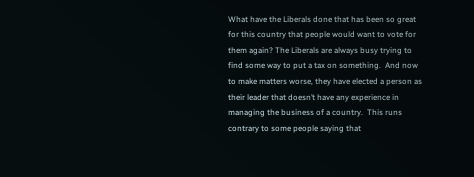What have the Liberals done that has been so great for this country that people would want to vote for them again? The Liberals are always busy trying to find some way to put a tax on something.  And now to make matters worse, they have elected a person as their leader that doesn’t have any experience in managing the business of a country.  This runs contrary to some people saying that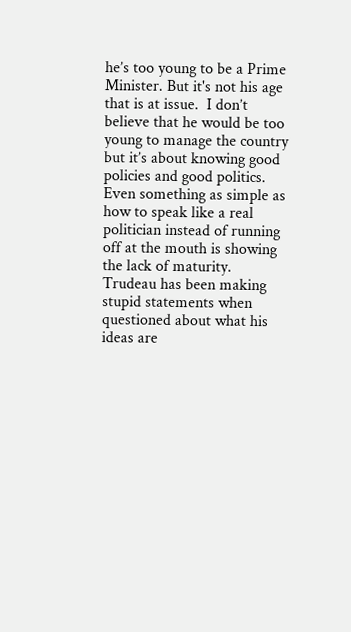he’s too young to be a Prime Minister. But it's not his age that is at issue.  I don’t believe that he would be too young to manage the country but it’s about knowing good policies and good politics. Even something as simple as how to speak like a real politician instead of running off at the mouth is showing the lack of maturity.   Trudeau has been making stupid statements when questioned about what his ideas are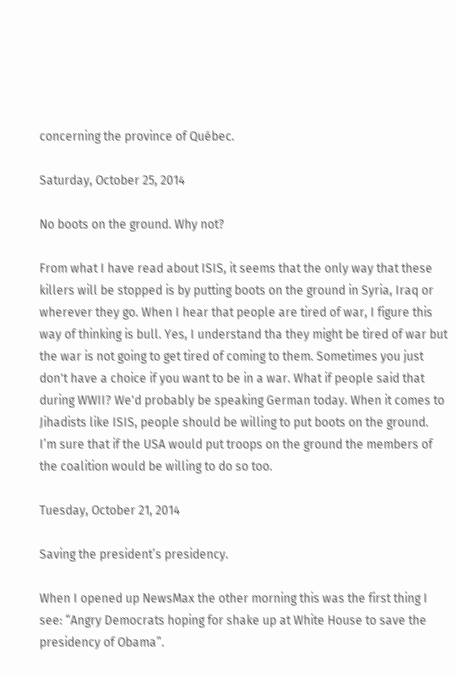concerning the province of Québec.

Saturday, October 25, 2014

No boots on the ground. Why not?

From what I have read about ISIS, it seems that the only way that these killers will be stopped is by putting boots on the ground in Syria, Iraq or wherever they go. When I hear that people are tired of war, I figure this way of thinking is bull. Yes, I understand tha they might be tired of war but the war is not going to get tired of coming to them. Sometimes you just don't have a choice if you want to be in a war. What if people said that during WWII? We'd probably be speaking German today. When it comes to Jihadists like ISIS, people should be willing to put boots on the ground. I’m sure that if the USA would put troops on the ground the members of the coalition would be willing to do so too.

Tuesday, October 21, 2014

Saving the president’s presidency.

When I opened up NewsMax the other morning this was the first thing I see: “Angry Democrats hoping for shake up at White House to save the presidency of Obama”.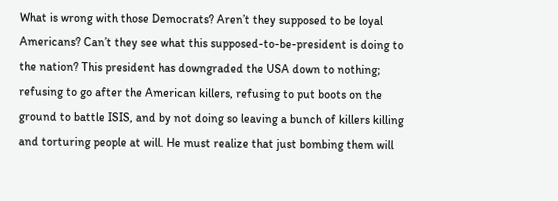What is wrong with those Democrats? Aren’t they supposed to be loyal Americans? Can’t they see what this supposed-to-be-president is doing to the nation? This president has downgraded the USA down to nothing; refusing to go after the American killers, refusing to put boots on the ground to battle ISIS, and by not doing so leaving a bunch of killers killing and torturing people at will. He must realize that just bombing them will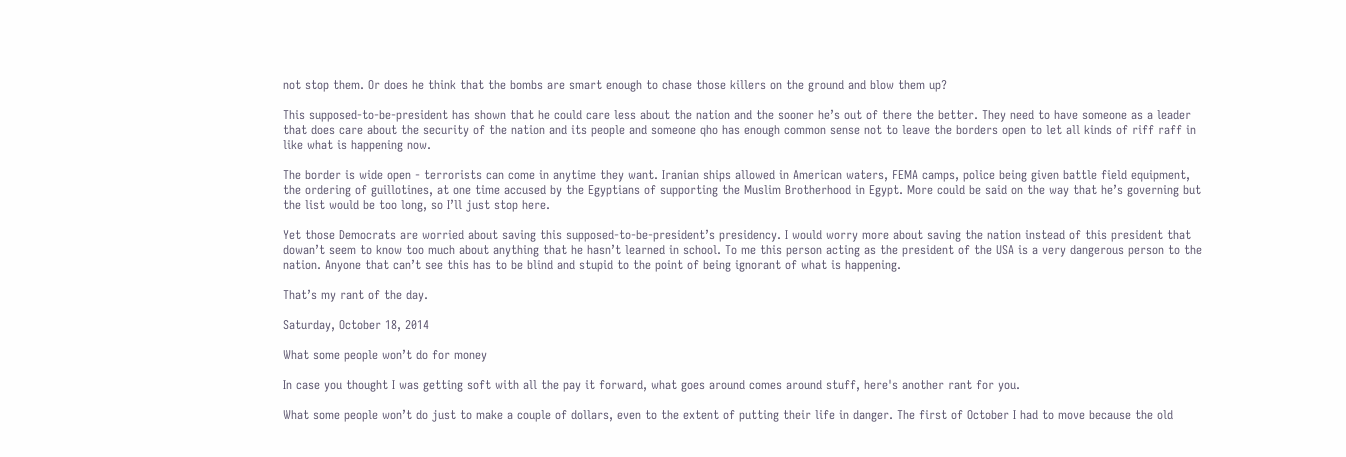not stop them. Or does he think that the bombs are smart enough to chase those killers on the ground and blow them up?

This supposed-to-be-president has shown that he could care less about the nation and the sooner he’s out of there the better. They need to have someone as a leader that does care about the security of the nation and its people and someone qho has enough common sense not to leave the borders open to let all kinds of riff raff in like what is happening now.

The border is wide open - terrorists can come in anytime they want. Iranian ships allowed in American waters, FEMA camps, police being given battle field equipment, the ordering of guillotines, at one time accused by the Egyptians of supporting the Muslim Brotherhood in Egypt. More could be said on the way that he’s governing but the list would be too long, so I’ll just stop here.

Yet those Democrats are worried about saving this supposed-to-be-president’s presidency. I would worry more about saving the nation instead of this president that dowan’t seem to know too much about anything that he hasn’t learned in school. To me this person acting as the president of the USA is a very dangerous person to the nation. Anyone that can’t see this has to be blind and stupid to the point of being ignorant of what is happening.

That’s my rant of the day.

Saturday, October 18, 2014

What some people won’t do for money

In case you thought I was getting soft with all the pay it forward, what goes around comes around stuff, here's another rant for you.

What some people won’t do just to make a couple of dollars, even to the extent of putting their life in danger. The first of October I had to move because the old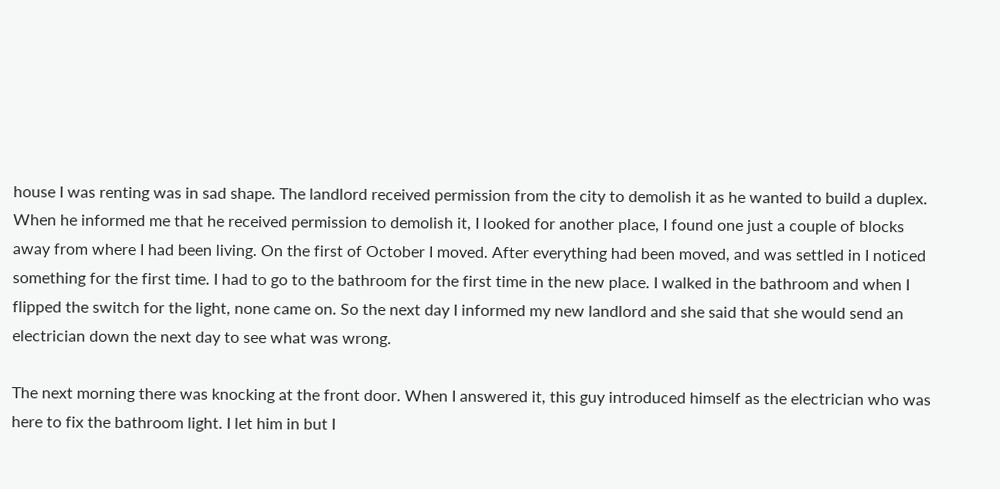house I was renting was in sad shape. The landlord received permission from the city to demolish it as he wanted to build a duplex. When he informed me that he received permission to demolish it, I looked for another place, I found one just a couple of blocks away from where I had been living. On the first of October I moved. After everything had been moved, and was settled in I noticed something for the first time. I had to go to the bathroom for the first time in the new place. I walked in the bathroom and when I flipped the switch for the light, none came on. So the next day I informed my new landlord and she said that she would send an electrician down the next day to see what was wrong.

The next morning there was knocking at the front door. When I answered it, this guy introduced himself as the electrician who was here to fix the bathroom light. I let him in but I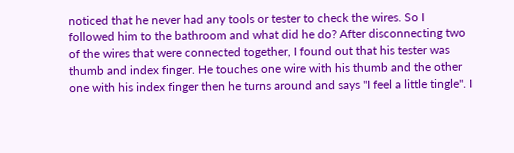noticed that he never had any tools or tester to check the wires. So I followed him to the bathroom and what did he do? After disconnecting two of the wires that were connected together, I found out that his tester was thumb and index finger. He touches one wire with his thumb and the other one with his index finger then he turns around and says "I feel a little tingle". I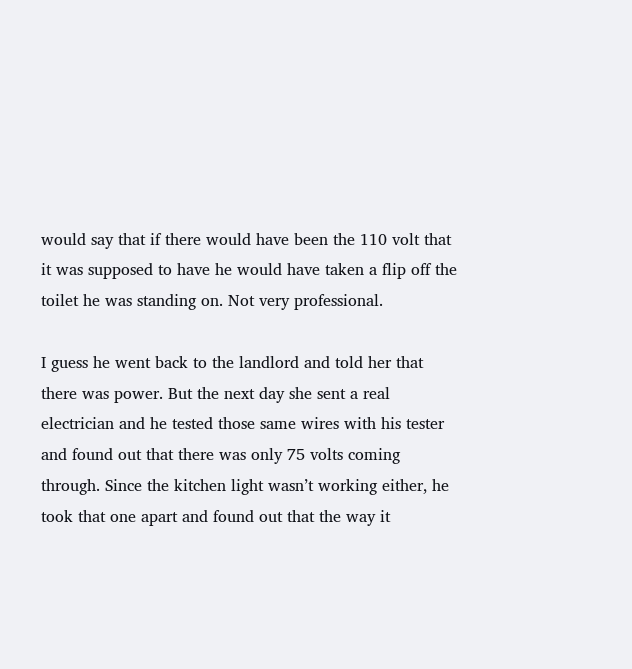would say that if there would have been the 110 volt that it was supposed to have he would have taken a flip off the toilet he was standing on. Not very professional.

I guess he went back to the landlord and told her that there was power. But the next day she sent a real electrician and he tested those same wires with his tester and found out that there was only 75 volts coming through. Since the kitchen light wasn’t working either, he took that one apart and found out that the way it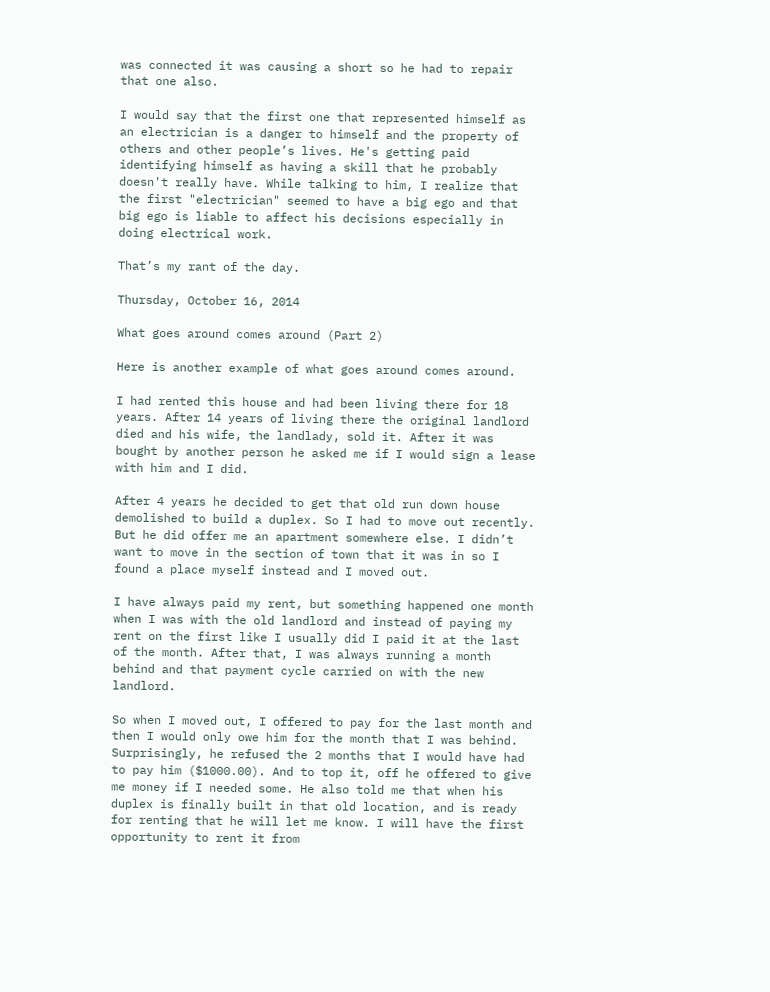was connected it was causing a short so he had to repair that one also.

I would say that the first one that represented himself as an electrician is a danger to himself and the property of others and other people’s lives. He's getting paid identifying himself as having a skill that he probably doesn't really have. While talking to him, I realize that the first "electrician" seemed to have a big ego and that big ego is liable to affect his decisions especially in doing electrical work.

That’s my rant of the day.

Thursday, October 16, 2014

What goes around comes around (Part 2)

Here is another example of what goes around comes around.

I had rented this house and had been living there for 18 years. After 14 years of living there the original landlord died and his wife, the landlady, sold it. After it was bought by another person he asked me if I would sign a lease with him and I did.

After 4 years he decided to get that old run down house demolished to build a duplex. So I had to move out recently. But he did offer me an apartment somewhere else. I didn’t want to move in the section of town that it was in so I found a place myself instead and I moved out.

I have always paid my rent, but something happened one month when I was with the old landlord and instead of paying my rent on the first like I usually did I paid it at the last of the month. After that, I was always running a month behind and that payment cycle carried on with the new landlord.

So when I moved out, I offered to pay for the last month and then I would only owe him for the month that I was behind. Surprisingly, he refused the 2 months that I would have had to pay him ($1000.00). And to top it, off he offered to give me money if I needed some. He also told me that when his duplex is finally built in that old location, and is ready for renting that he will let me know. I will have the first opportunity to rent it from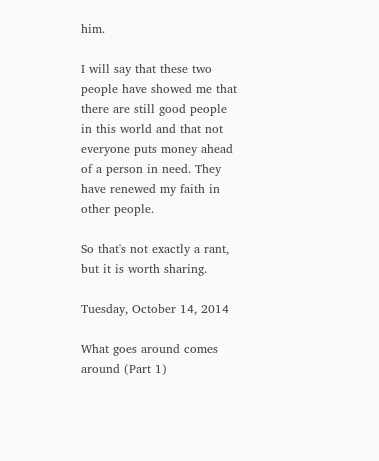him.

I will say that these two people have showed me that there are still good people in this world and that not everyone puts money ahead of a person in need. They have renewed my faith in other people.

So that's not exactly a rant, but it is worth sharing.

Tuesday, October 14, 2014

What goes around comes around (Part 1)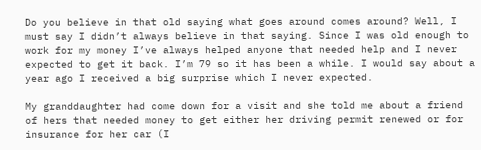Do you believe in that old saying what goes around comes around? Well, I must say I didn’t always believe in that saying. Since I was old enough to work for my money I’ve always helped anyone that needed help and I never expected to get it back. I’m 79 so it has been a while. I would say about a year ago I received a big surprise which I never expected.

My granddaughter had come down for a visit and she told me about a friend of hers that needed money to get either her driving permit renewed or for insurance for her car (I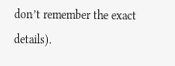don’t remember the exact details).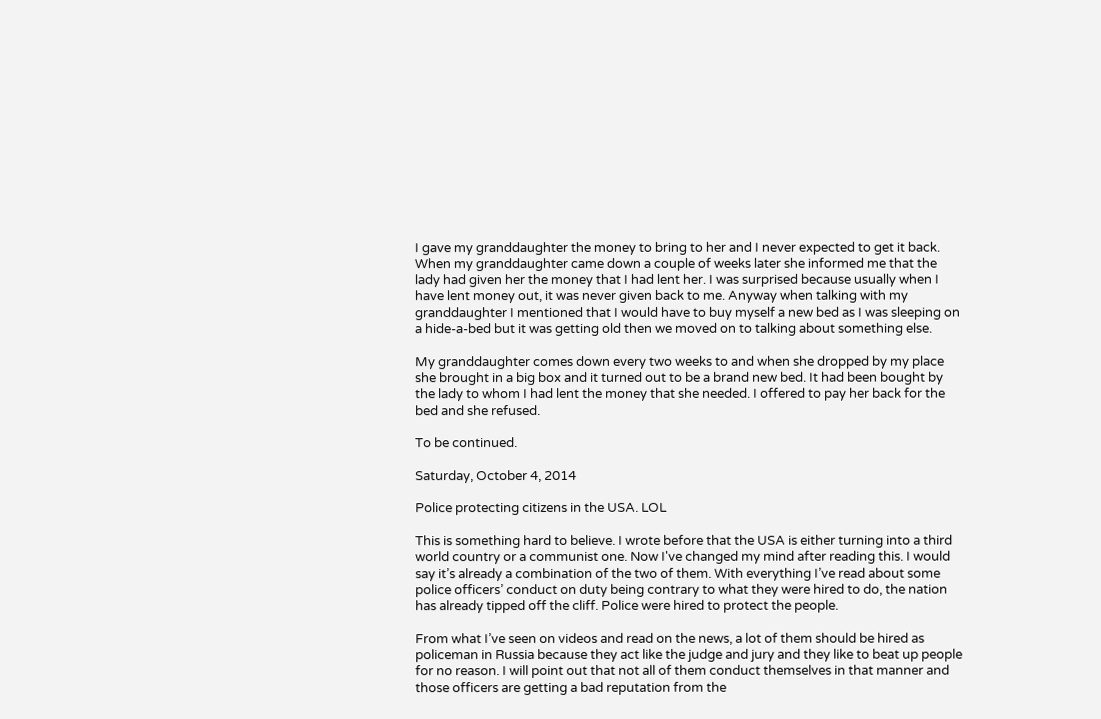I gave my granddaughter the money to bring to her and I never expected to get it back. When my granddaughter came down a couple of weeks later she informed me that the lady had given her the money that I had lent her. I was surprised because usually when I have lent money out, it was never given back to me. Anyway when talking with my granddaughter I mentioned that I would have to buy myself a new bed as I was sleeping on a hide-a-bed but it was getting old then we moved on to talking about something else.

My granddaughter comes down every two weeks to and when she dropped by my place she brought in a big box and it turned out to be a brand new bed. It had been bought by the lady to whom I had lent the money that she needed. I offered to pay her back for the bed and she refused.

To be continued.

Saturday, October 4, 2014

Police protecting citizens in the USA. LOL

This is something hard to believe. I wrote before that the USA is either turning into a third world country or a communist one. Now I've changed my mind after reading this. I would say it’s already a combination of the two of them. With everything I’ve read about some police officers’ conduct on duty being contrary to what they were hired to do, the nation has already tipped off the cliff. Police were hired to protect the people.

From what I’ve seen on videos and read on the news, a lot of them should be hired as policeman in Russia because they act like the judge and jury and they like to beat up people for no reason. I will point out that not all of them conduct themselves in that manner and those officers are getting a bad reputation from the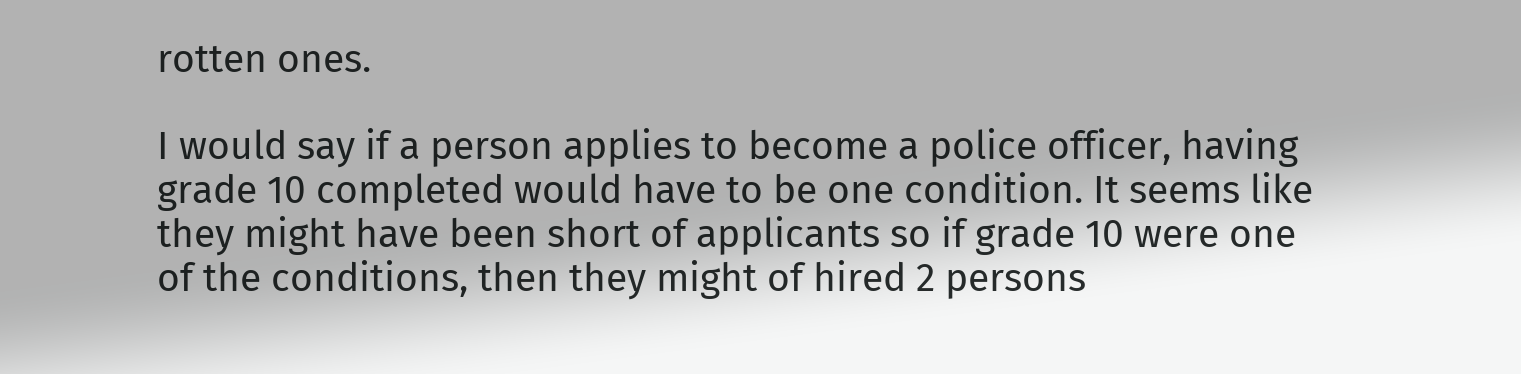rotten ones.

I would say if a person applies to become a police officer, having grade 10 completed would have to be one condition. It seems like they might have been short of applicants so if grade 10 were one of the conditions, then they might of hired 2 persons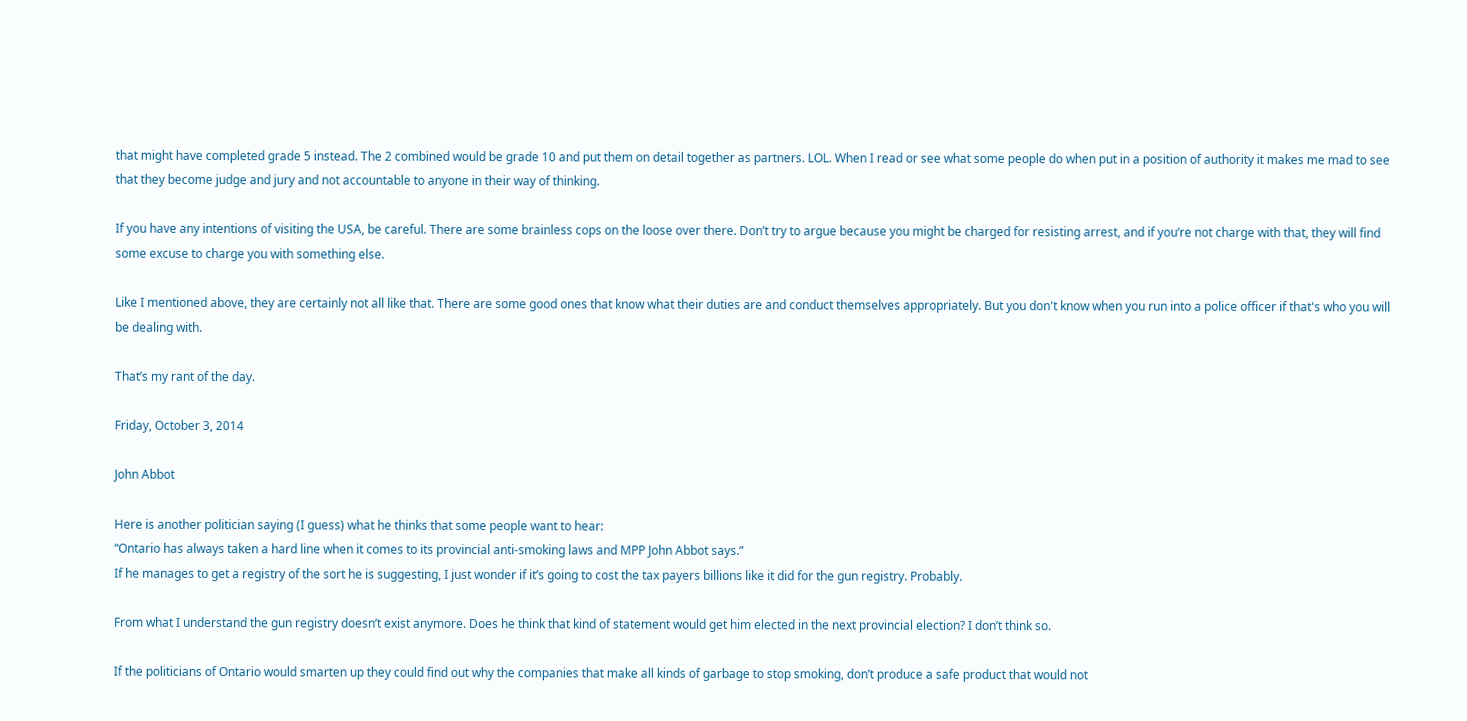that might have completed grade 5 instead. The 2 combined would be grade 10 and put them on detail together as partners. LOL. When I read or see what some people do when put in a position of authority it makes me mad to see that they become judge and jury and not accountable to anyone in their way of thinking.

If you have any intentions of visiting the USA, be careful. There are some brainless cops on the loose over there. Don’t try to argue because you might be charged for resisting arrest, and if you’re not charge with that, they will find some excuse to charge you with something else.

Like I mentioned above, they are certainly not all like that. There are some good ones that know what their duties are and conduct themselves appropriately. But you don't know when you run into a police officer if that's who you will be dealing with.

That’s my rant of the day.

Friday, October 3, 2014

John Abbot

Here is another politician saying (I guess) what he thinks that some people want to hear:
“Ontario has always taken a hard line when it comes to its provincial anti-smoking laws and MPP John Abbot says.”
If he manages to get a registry of the sort he is suggesting, I just wonder if it’s going to cost the tax payers billions like it did for the gun registry. Probably.

From what I understand the gun registry doesn’t exist anymore. Does he think that kind of statement would get him elected in the next provincial election? I don’t think so.

If the politicians of Ontario would smarten up they could find out why the companies that make all kinds of garbage to stop smoking, don’t produce a safe product that would not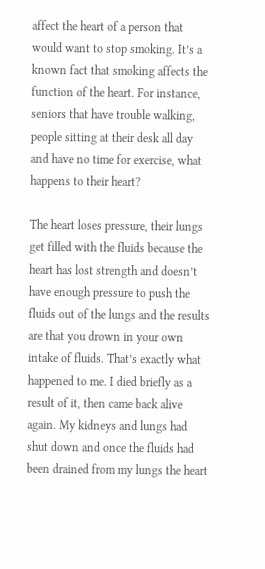affect the heart of a person that would want to stop smoking. It’s a known fact that smoking affects the function of the heart. For instance, seniors that have trouble walking, people sitting at their desk all day and have no time for exercise, what happens to their heart?

The heart loses pressure, their lungs get filled with the fluids because the heart has lost strength and doesn’t have enough pressure to push the fluids out of the lungs and the results are that you drown in your own intake of fluids. That’s exactly what happened to me. I died briefly as a result of it, then came back alive again. My kidneys and lungs had shut down and once the fluids had been drained from my lungs the heart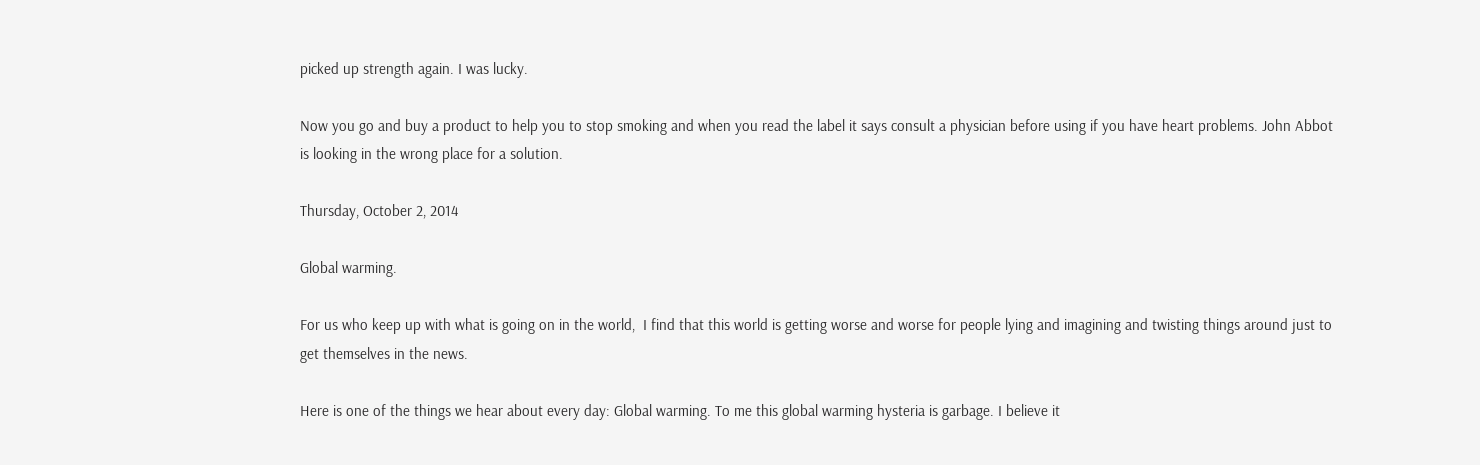picked up strength again. I was lucky.

Now you go and buy a product to help you to stop smoking and when you read the label it says consult a physician before using if you have heart problems. John Abbot is looking in the wrong place for a solution.

Thursday, October 2, 2014

Global warming.

For us who keep up with what is going on in the world,  I find that this world is getting worse and worse for people lying and imagining and twisting things around just to get themselves in the news.

Here is one of the things we hear about every day: Global warming. To me this global warming hysteria is garbage. I believe it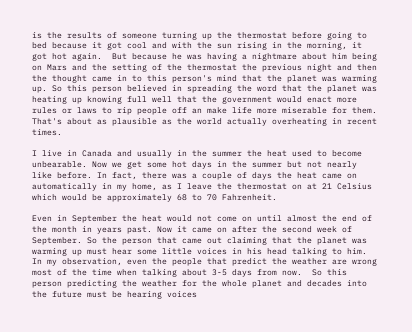is the results of someone turning up the thermostat before going to bed because it got cool and with the sun rising in the morning, it got hot again.  But because he was having a nightmare about him being on Mars and the setting of the thermostat the previous night and then the thought came in to this person's mind that the planet was warming up. So this person believed in spreading the word that the planet was heating up knowing full well that the government would enact more rules or laws to rip people off an make life more miserable for them.  That's about as plausible as the world actually overheating in recent times.

I live in Canada and usually in the summer the heat used to become unbearable. Now we get some hot days in the summer but not nearly like before. In fact, there was a couple of days the heat came on automatically in my home, as I leave the thermostat on at 21 Celsius which would be approximately 68 to 70 Fahrenheit.

Even in September the heat would not come on until almost the end of the month in years past. Now it came on after the second week of September. So the person that came out claiming that the planet was warming up must hear some little voices in his head talking to him. In my observation, even the people that predict the weather are wrong most of the time when talking about 3-5 days from now.  So this person predicting the weather for the whole planet and decades into the future must be hearing voices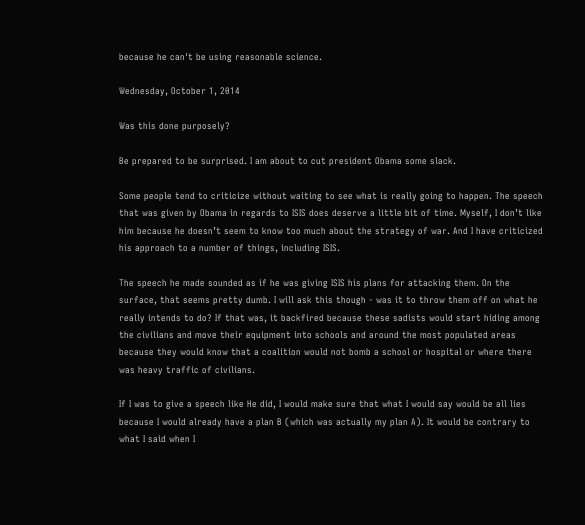because he can't be using reasonable science.

Wednesday, October 1, 2014

Was this done purposely?

Be prepared to be surprised. I am about to cut president Obama some slack.

Some people tend to criticize without waiting to see what is really going to happen. The speech that was given by Obama in regards to ISIS does deserve a little bit of time. Myself, I don’t like him because he doesn’t seem to know too much about the strategy of war. And I have criticized his approach to a number of things, including ISIS.

The speech he made sounded as if he was giving ISIS his plans for attacking them. On the surface, that seems pretty dumb. I will ask this though - was it to throw them off on what he really intends to do? If that was, it backfired because these sadists would start hiding among the civilians and move their equipment into schools and around the most populated areas because they would know that a coalition would not bomb a school or hospital or where there was heavy traffic of civilians.

If I was to give a speech like He did, I would make sure that what I would say would be all lies because I would already have a plan B (which was actually my plan A). It would be contrary to what I said when I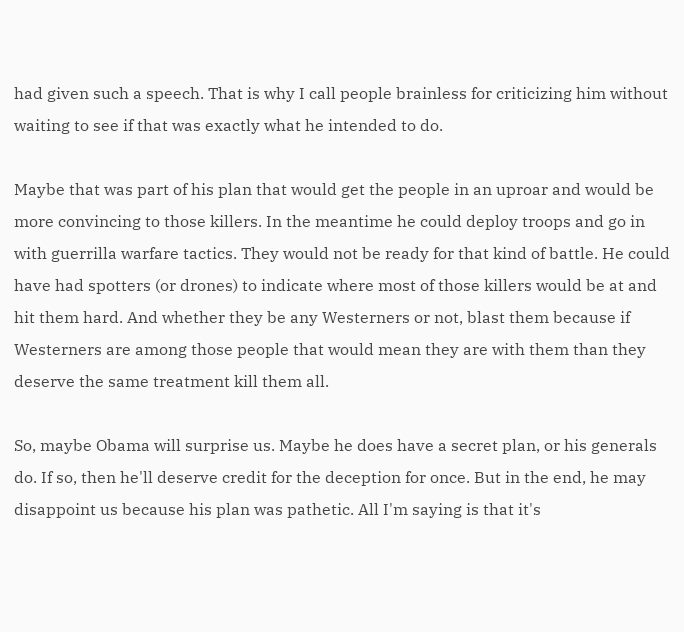had given such a speech. That is why I call people brainless for criticizing him without waiting to see if that was exactly what he intended to do.

Maybe that was part of his plan that would get the people in an uproar and would be more convincing to those killers. In the meantime he could deploy troops and go in with guerrilla warfare tactics. They would not be ready for that kind of battle. He could have had spotters (or drones) to indicate where most of those killers would be at and hit them hard. And whether they be any Westerners or not, blast them because if Westerners are among those people that would mean they are with them than they deserve the same treatment kill them all.

So, maybe Obama will surprise us. Maybe he does have a secret plan, or his generals do. If so, then he'll deserve credit for the deception for once. But in the end, he may disappoint us because his plan was pathetic. All I'm saying is that it's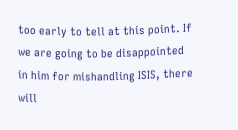too early to tell at this point. If we are going to be disappointed in him for mishandling ISIS, there will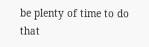be plenty of time to do that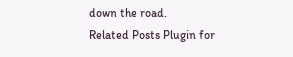down the road.
Related Posts Plugin for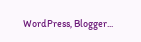WordPress, Blogger...